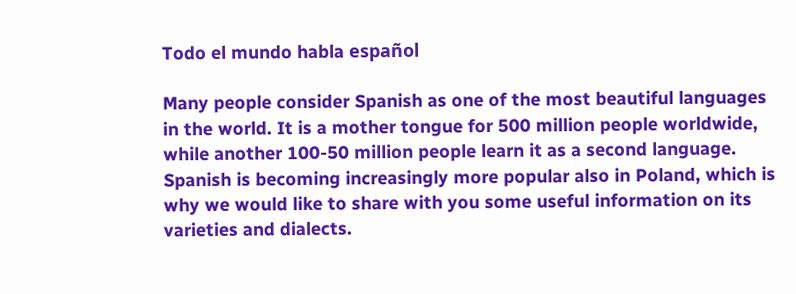Todo el mundo habla español

Many people consider Spanish as one of the most beautiful languages in the world. It is a mother tongue for 500 million people worldwide, while another 100-50 million people learn it as a second language. Spanish is becoming increasingly more popular also in Poland, which is why we would like to share with you some useful information on its varieties and dialects.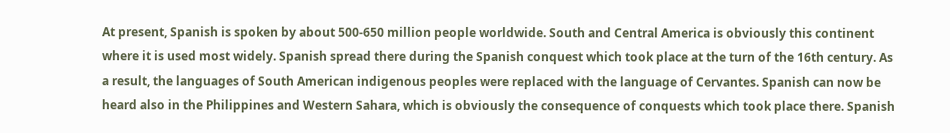At present, Spanish is spoken by about 500-650 million people worldwide. South and Central America is obviously this continent where it is used most widely. Spanish spread there during the Spanish conquest which took place at the turn of the 16th century. As a result, the languages of South American indigenous peoples were replaced with the language of Cervantes. Spanish can now be heard also in the Philippines and Western Sahara, which is obviously the consequence of conquests which took place there. Spanish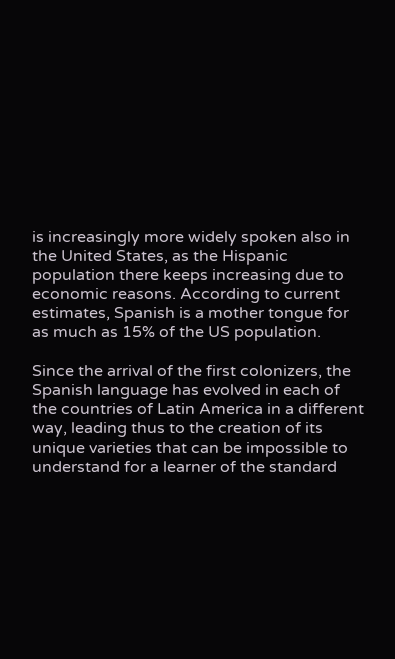is increasingly more widely spoken also in the United States, as the Hispanic population there keeps increasing due to economic reasons. According to current estimates, Spanish is a mother tongue for as much as 15% of the US population.

Since the arrival of the first colonizers, the Spanish language has evolved in each of the countries of Latin America in a different way, leading thus to the creation of its unique varieties that can be impossible to understand for a learner of the standard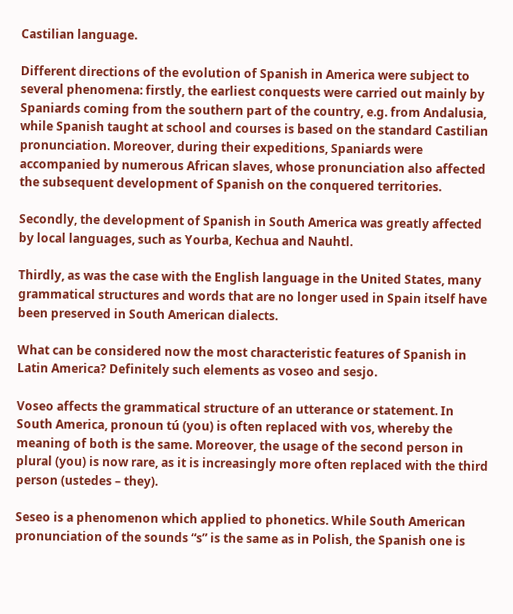Castilian language.

Different directions of the evolution of Spanish in America were subject to several phenomena: firstly, the earliest conquests were carried out mainly by Spaniards coming from the southern part of the country, e.g. from Andalusia, while Spanish taught at school and courses is based on the standard Castilian pronunciation. Moreover, during their expeditions, Spaniards were accompanied by numerous African slaves, whose pronunciation also affected the subsequent development of Spanish on the conquered territories.

Secondly, the development of Spanish in South America was greatly affected by local languages, such as Yourba, Kechua and Nauhtl.

Thirdly, as was the case with the English language in the United States, many grammatical structures and words that are no longer used in Spain itself have been preserved in South American dialects.

What can be considered now the most characteristic features of Spanish in Latin America? Definitely such elements as voseo and sesjo.

Voseo affects the grammatical structure of an utterance or statement. In South America, pronoun tú (you) is often replaced with vos, whereby the meaning of both is the same. Moreover, the usage of the second person in plural (you) is now rare, as it is increasingly more often replaced with the third person (ustedes – they).

Seseo is a phenomenon which applied to phonetics. While South American pronunciation of the sounds “s” is the same as in Polish, the Spanish one is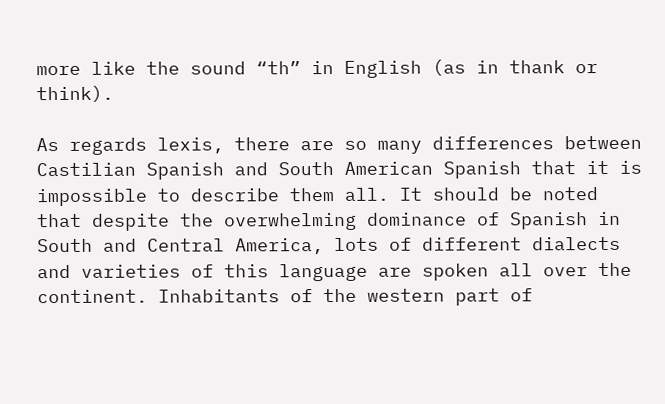more like the sound “th” in English (as in thank or think).

As regards lexis, there are so many differences between Castilian Spanish and South American Spanish that it is impossible to describe them all. It should be noted that despite the overwhelming dominance of Spanish in South and Central America, lots of different dialects and varieties of this language are spoken all over the continent. Inhabitants of the western part of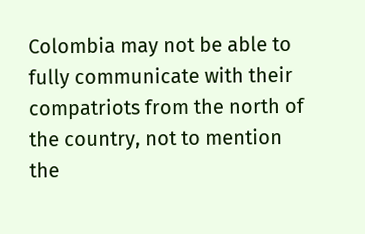Colombia may not be able to fully communicate with their compatriots from the north of the country, not to mention the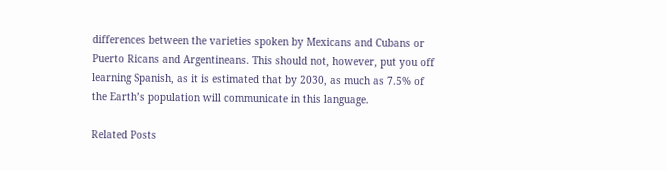differences between the varieties spoken by Mexicans and Cubans or Puerto Ricans and Argentineans. This should not, however, put you off learning Spanish, as it is estimated that by 2030, as much as 7.5% of the Earth’s population will communicate in this language.

Related Posts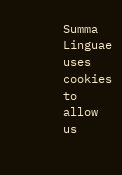Summa Linguae uses cookies to allow us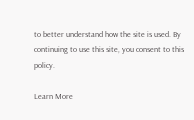to better understand how the site is used. By continuing to use this site, you consent to this policy.

Learn More